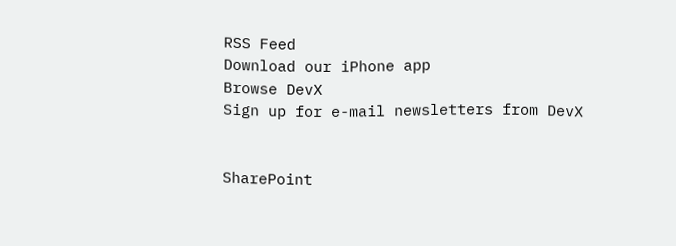RSS Feed
Download our iPhone app
Browse DevX
Sign up for e-mail newsletters from DevX


SharePoint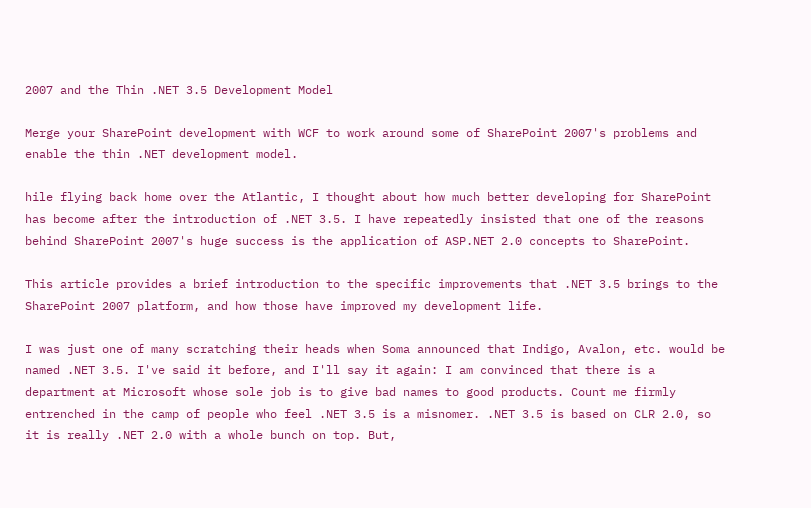2007 and the Thin .NET 3.5 Development Model

Merge your SharePoint development with WCF to work around some of SharePoint 2007's problems and enable the thin .NET development model.

hile flying back home over the Atlantic, I thought about how much better developing for SharePoint has become after the introduction of .NET 3.5. I have repeatedly insisted that one of the reasons behind SharePoint 2007's huge success is the application of ASP.NET 2.0 concepts to SharePoint.

This article provides a brief introduction to the specific improvements that .NET 3.5 brings to the SharePoint 2007 platform, and how those have improved my development life.

I was just one of many scratching their heads when Soma announced that Indigo, Avalon, etc. would be named .NET 3.5. I've said it before, and I'll say it again: I am convinced that there is a department at Microsoft whose sole job is to give bad names to good products. Count me firmly entrenched in the camp of people who feel .NET 3.5 is a misnomer. .NET 3.5 is based on CLR 2.0, so it is really .NET 2.0 with a whole bunch on top. But,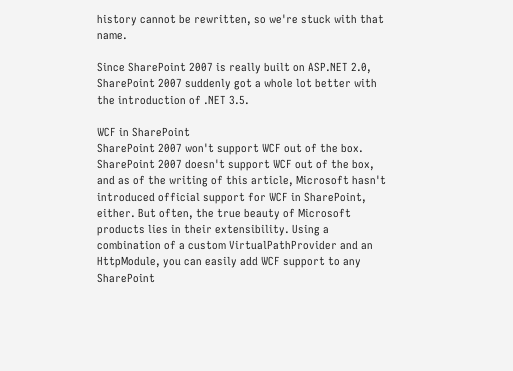history cannot be rewritten, so we're stuck with that name.

Since SharePoint 2007 is really built on ASP.NET 2.0, SharePoint 2007 suddenly got a whole lot better with the introduction of .NET 3.5.

WCF in SharePoint
SharePoint 2007 won't support WCF out of the box.
SharePoint 2007 doesn't support WCF out of the box, and as of the writing of this article, Microsoft hasn't introduced official support for WCF in SharePoint, either. But often, the true beauty of Microsoft products lies in their extensibility. Using a combination of a custom VirtualPathProvider and an HttpModule, you can easily add WCF support to any SharePoint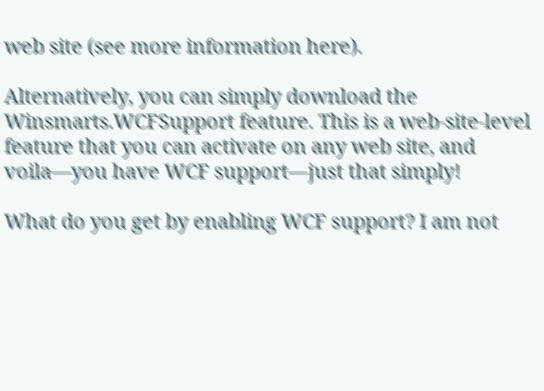web site (see more information here).

Alternatively, you can simply download the Winsmarts.WCFSupport feature. This is a web-site-level feature that you can activate on any web site, and voila—you have WCF support—just that simply!

What do you get by enabling WCF support? I am not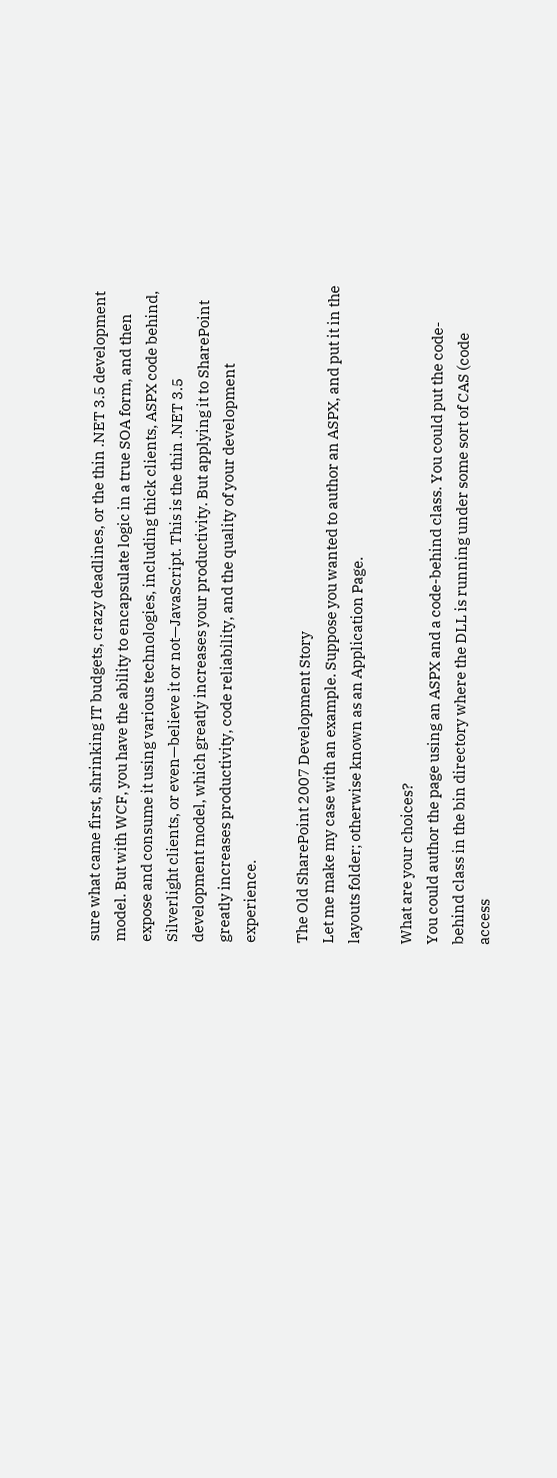sure what came first, shrinking IT budgets, crazy deadlines, or the thin .NET 3.5 development model. But with WCF, you have the ability to encapsulate logic in a true SOA form, and then expose and consume it using various technologies, including thick clients, ASPX code behind, Silverlight clients, or even—believe it or not—JavaScript. This is the thin .NET 3.5 development model, which greatly increases your productivity. But applying it to SharePoint greatly increases productivity, code reliability, and the quality of your development experience.

The Old SharePoint 2007 Development Story
Let me make my case with an example. Suppose you wanted to author an ASPX, and put it in the layouts folder; otherwise known as an Application Page.

What are your choices?
You could author the page using an ASPX and a code-behind class. You could put the code-behind class in the bin directory where the DLL is running under some sort of CAS (code access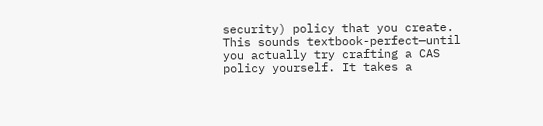security) policy that you create. This sounds textbook-perfect—until you actually try crafting a CAS policy yourself. It takes a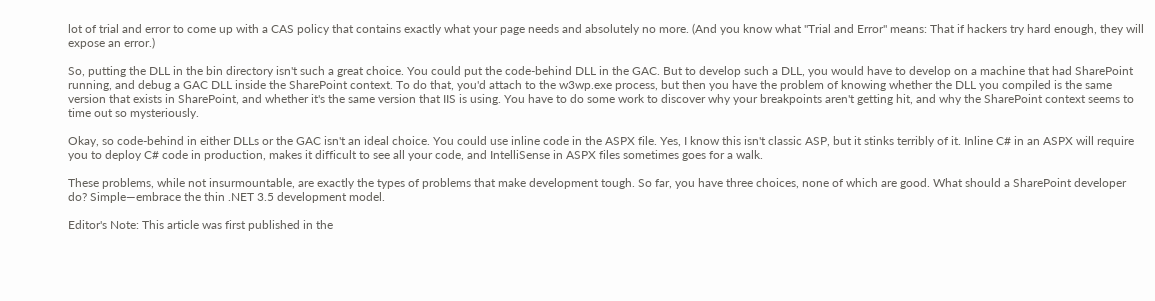lot of trial and error to come up with a CAS policy that contains exactly what your page needs and absolutely no more. (And you know what "Trial and Error" means: That if hackers try hard enough, they will expose an error.)

So, putting the DLL in the bin directory isn't such a great choice. You could put the code-behind DLL in the GAC. But to develop such a DLL, you would have to develop on a machine that had SharePoint running, and debug a GAC DLL inside the SharePoint context. To do that, you'd attach to the w3wp.exe process, but then you have the problem of knowing whether the DLL you compiled is the same version that exists in SharePoint, and whether it's the same version that IIS is using. You have to do some work to discover why your breakpoints aren't getting hit, and why the SharePoint context seems to time out so mysteriously.

Okay, so code-behind in either DLLs or the GAC isn't an ideal choice. You could use inline code in the ASPX file. Yes, I know this isn't classic ASP, but it stinks terribly of it. Inline C# in an ASPX will require you to deploy C# code in production, makes it difficult to see all your code, and IntelliSense in ASPX files sometimes goes for a walk.

These problems, while not insurmountable, are exactly the types of problems that make development tough. So far, you have three choices, none of which are good. What should a SharePoint developer do? Simple—embrace the thin .NET 3.5 development model.

Editor's Note: This article was first published in the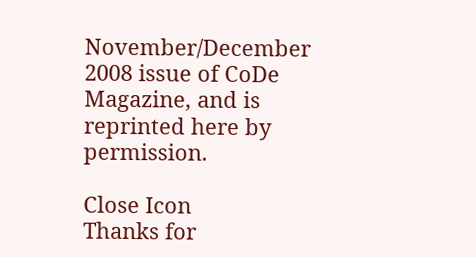November/December 2008 issue of CoDe Magazine, and is reprinted here by permission.

Close Icon
Thanks for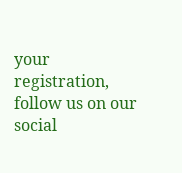your registration, follow us on our social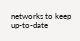networks to keep up-to-date